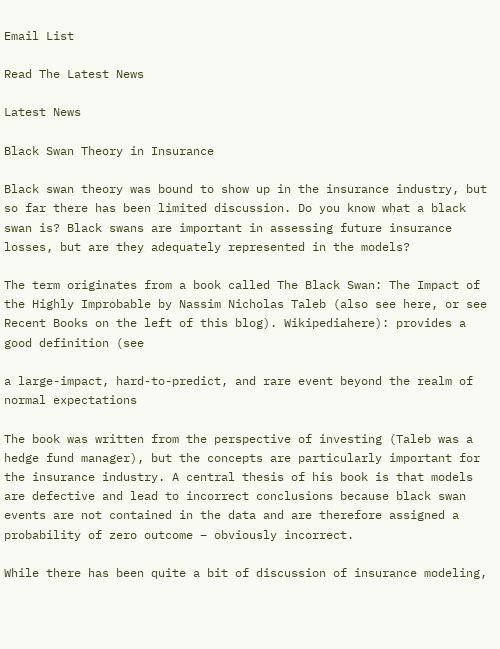Email List

Read The Latest News

Latest News

Black Swan Theory in Insurance

Black swan theory was bound to show up in the insurance industry, but so far there has been limited discussion. Do you know what a black swan is? Black swans are important in assessing future insurance losses, but are they adequately represented in the models?

The term originates from a book called The Black Swan: The Impact of the Highly Improbable by Nassim Nicholas Taleb (also see here, or see Recent Books on the left of this blog). Wikipediahere): provides a good definition (see

a large-impact, hard-to-predict, and rare event beyond the realm of normal expectations

The book was written from the perspective of investing (Taleb was a hedge fund manager), but the concepts are particularly important for the insurance industry. A central thesis of his book is that models are defective and lead to incorrect conclusions because black swan events are not contained in the data and are therefore assigned a probability of zero outcome – obviously incorrect.

While there has been quite a bit of discussion of insurance modeling,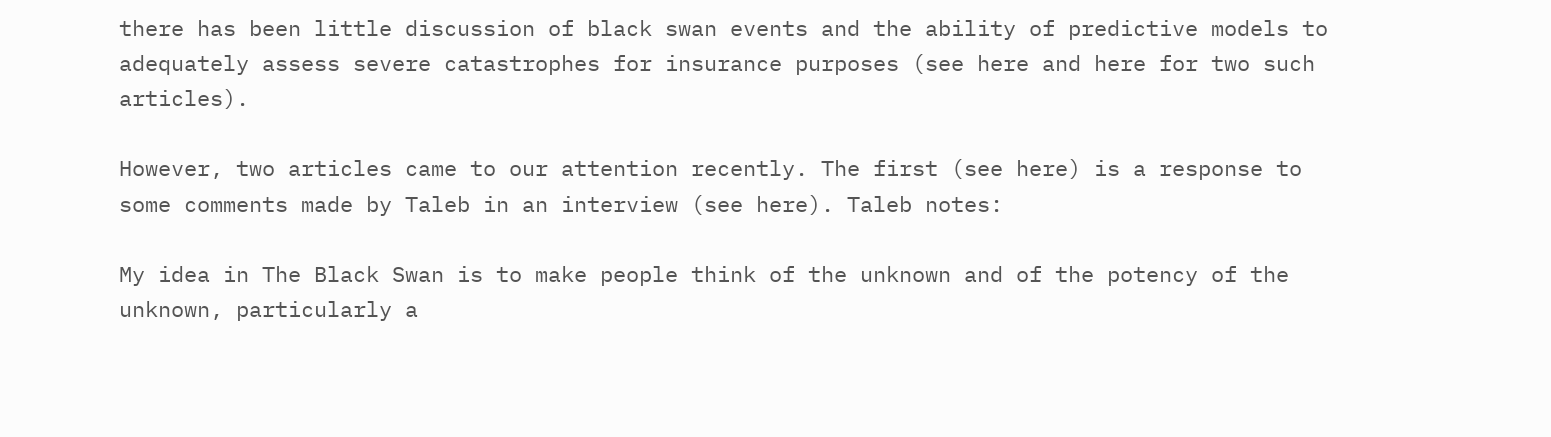there has been little discussion of black swan events and the ability of predictive models to adequately assess severe catastrophes for insurance purposes (see here and here for two such articles).

However, two articles came to our attention recently. The first (see here) is a response to some comments made by Taleb in an interview (see here). Taleb notes:

My idea in The Black Swan is to make people think of the unknown and of the potency of the unknown, particularly a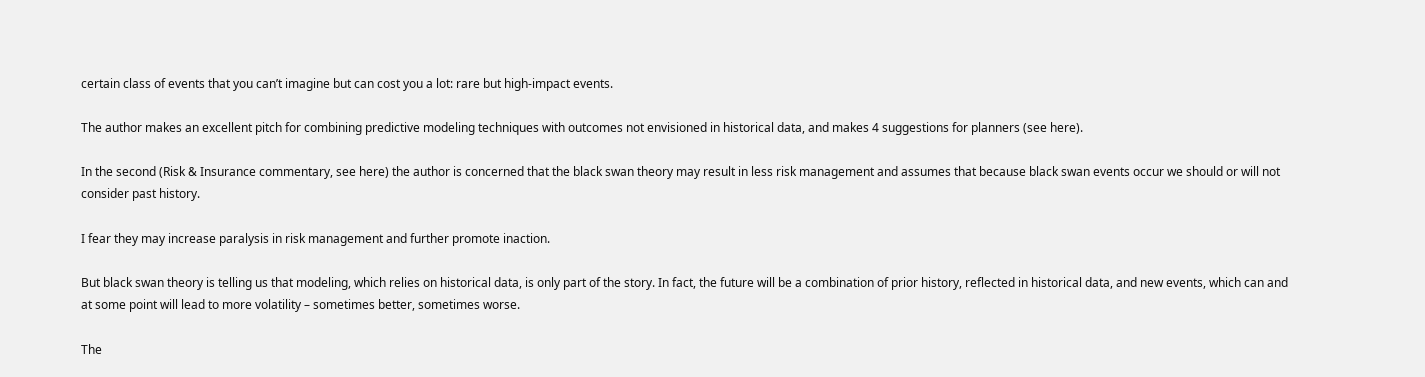certain class of events that you can’t imagine but can cost you a lot: rare but high-impact events.

The author makes an excellent pitch for combining predictive modeling techniques with outcomes not envisioned in historical data, and makes 4 suggestions for planners (see here).

In the second (Risk & Insurance commentary, see here) the author is concerned that the black swan theory may result in less risk management and assumes that because black swan events occur we should or will not consider past history.

I fear they may increase paralysis in risk management and further promote inaction.

But black swan theory is telling us that modeling, which relies on historical data, is only part of the story. In fact, the future will be a combination of prior history, reflected in historical data, and new events, which can and at some point will lead to more volatility – sometimes better, sometimes worse.

The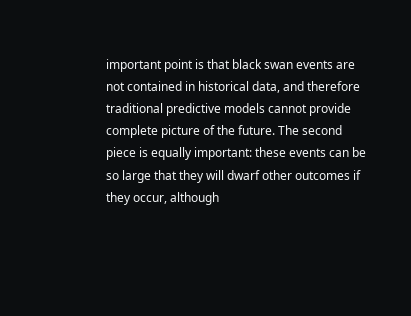important point is that black swan events are not contained in historical data, and therefore traditional predictive models cannot provide complete picture of the future. The second piece is equally important: these events can be so large that they will dwarf other outcomes if they occur, although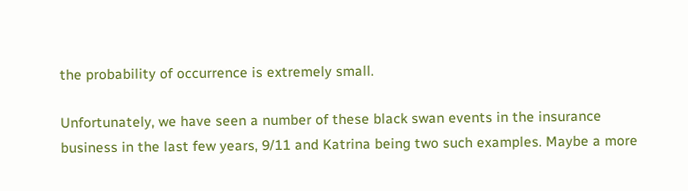the probability of occurrence is extremely small.

Unfortunately, we have seen a number of these black swan events in the insurance business in the last few years, 9/11 and Katrina being two such examples. Maybe a more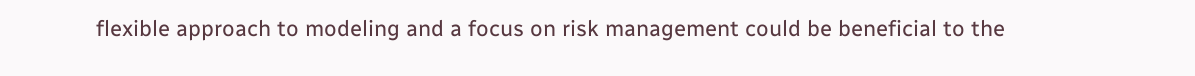flexible approach to modeling and a focus on risk management could be beneficial to the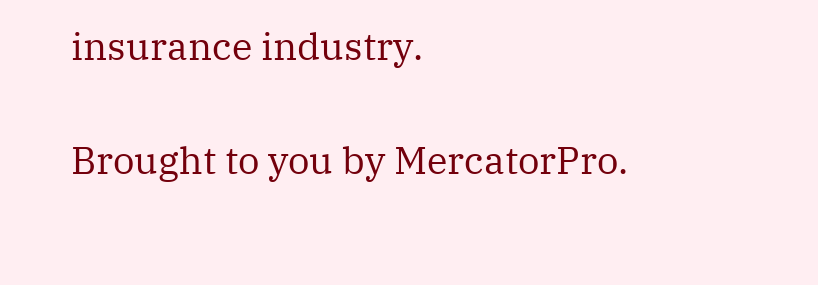insurance industry.

Brought to you by MercatorPro.